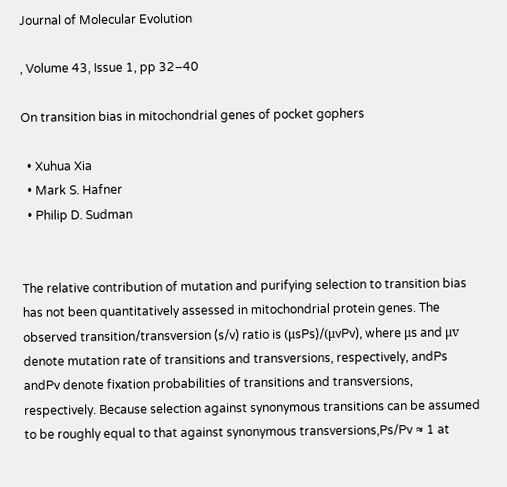Journal of Molecular Evolution

, Volume 43, Issue 1, pp 32–40

On transition bias in mitochondrial genes of pocket gophers

  • Xuhua Xia
  • Mark S. Hafner
  • Philip D. Sudman


The relative contribution of mutation and purifying selection to transition bias has not been quantitatively assessed in mitochondrial protein genes. The observed transition/transversion (s/v) ratio is (μsPs)/(μvPv), where μs and μv denote mutation rate of transitions and transversions, respectively, andPs andPv denote fixation probabilities of transitions and transversions, respectively. Because selection against synonymous transitions can be assumed to be roughly equal to that against synonymous transversions,Ps/Pv ≈ 1 at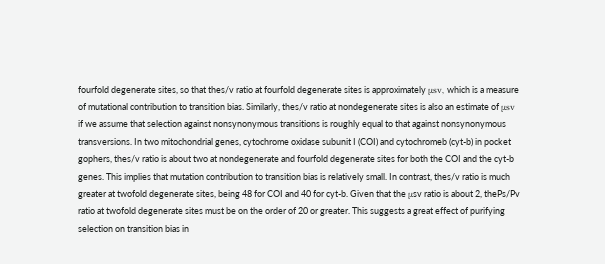fourfold degenerate sites, so that thes/v ratio at fourfold degenerate sites is approximately μsv, which is a measure of mutational contribution to transition bias. Similarly, thes/v ratio at nondegenerate sites is also an estimate of μsv if we assume that selection against nonsynonymous transitions is roughly equal to that against nonsynonymous transversions. In two mitochondrial genes, cytochrome oxidase subunit I (COI) and cytochromeb (cyt-b) in pocket gophers, thes/v ratio is about two at nondegenerate and fourfold degenerate sites for both the COI and the cyt-b genes. This implies that mutation contribution to transition bias is relatively small. In contrast, thes/v ratio is much greater at twofold degenerate sites, being 48 for COI and 40 for cyt-b. Given that the μsv ratio is about 2, thePs/Pv ratio at twofold degenerate sites must be on the order of 20 or greater. This suggests a great effect of purifying selection on transition bias in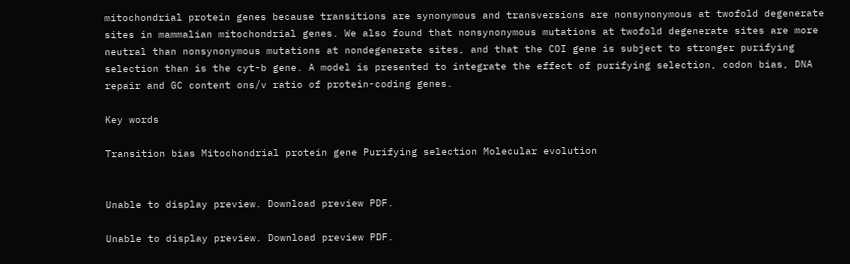mitochondrial protein genes because transitions are synonymous and transversions are nonsynonymous at twofold degenerate sites in mammalian mitochondrial genes. We also found that nonsynonymous mutations at twofold degenerate sites are more neutral than nonsynonymous mutations at nondegenerate sites, and that the COI gene is subject to stronger purifying selection than is the cyt-b gene. A model is presented to integrate the effect of purifying selection, codon bias, DNA repair and GC content ons/v ratio of protein-coding genes.

Key words

Transition bias Mitochondrial protein gene Purifying selection Molecular evolution


Unable to display preview. Download preview PDF.

Unable to display preview. Download preview PDF.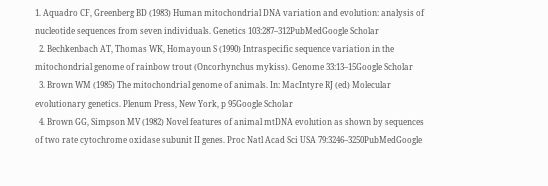1. Aquadro CF, Greenberg BD (1983) Human mitochondrial DNA variation and evolution: analysis of nucleotide sequences from seven individuals. Genetics 103:287–312PubMedGoogle Scholar
  2. Bechkenbach AT, Thomas WK, Homayoun S (1990) Intraspecific sequence variation in the mitochondrial genome of rainbow trout (Oncorhynchus mykiss). Genome 33:13–15Google Scholar
  3. Brown WM (1985) The mitochondrial genome of animals. In: MacIntyre RJ (ed) Molecular evolutionary genetics. Plenum Press, New York, p 95Google Scholar
  4. Brown GG, Simpson MV (1982) Novel features of animal mtDNA evolution as shown by sequences of two rate cytochrome oxidase subunit II genes. Proc Natl Acad Sci USA 79:3246–3250PubMedGoogle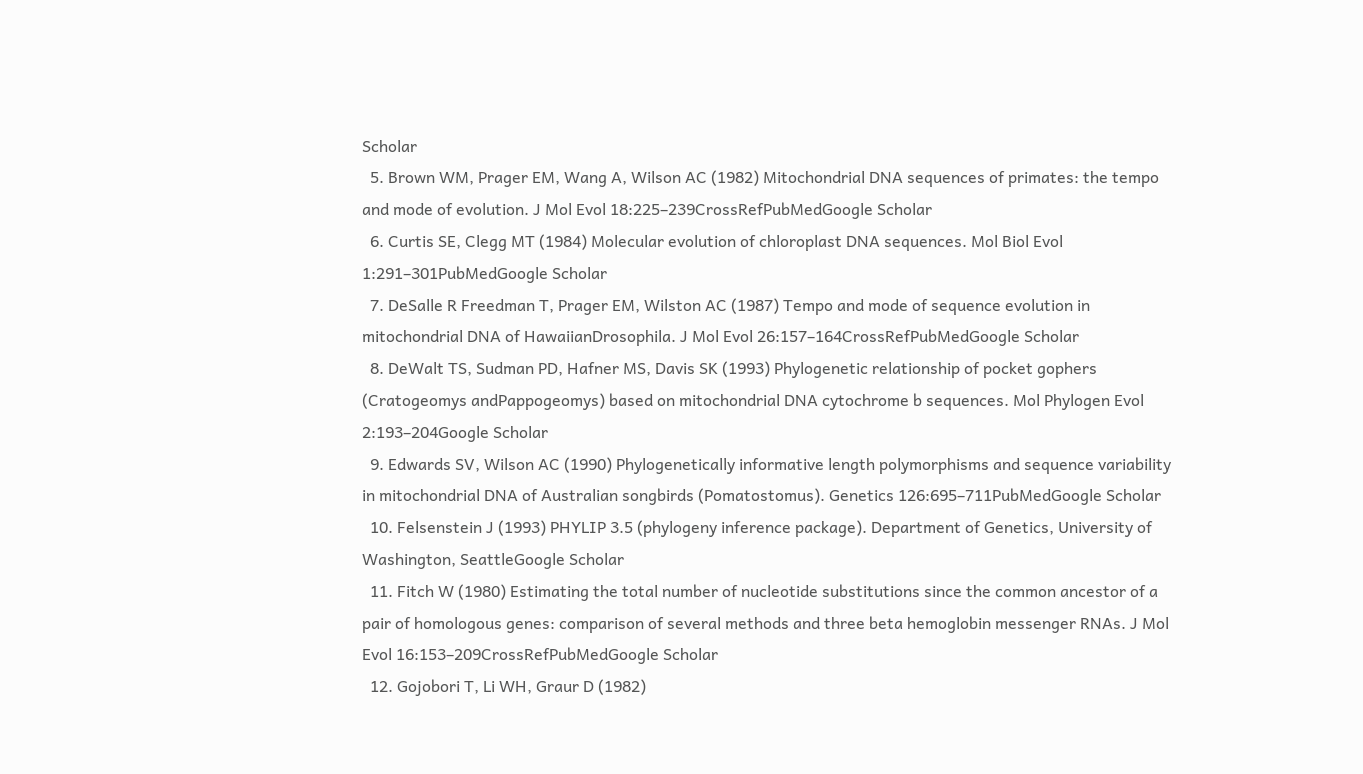Scholar
  5. Brown WM, Prager EM, Wang A, Wilson AC (1982) Mitochondrial DNA sequences of primates: the tempo and mode of evolution. J Mol Evol 18:225–239CrossRefPubMedGoogle Scholar
  6. Curtis SE, Clegg MT (1984) Molecular evolution of chloroplast DNA sequences. Mol Biol Evol 1:291–301PubMedGoogle Scholar
  7. DeSalle R Freedman T, Prager EM, Wilston AC (1987) Tempo and mode of sequence evolution in mitochondrial DNA of HawaiianDrosophila. J Mol Evol 26:157–164CrossRefPubMedGoogle Scholar
  8. DeWalt TS, Sudman PD, Hafner MS, Davis SK (1993) Phylogenetic relationship of pocket gophers (Cratogeomys andPappogeomys) based on mitochondrial DNA cytochrome b sequences. Mol Phylogen Evol 2:193–204Google Scholar
  9. Edwards SV, Wilson AC (1990) Phylogenetically informative length polymorphisms and sequence variability in mitochondrial DNA of Australian songbirds (Pomatostomus). Genetics 126:695–711PubMedGoogle Scholar
  10. Felsenstein J (1993) PHYLIP 3.5 (phylogeny inference package). Department of Genetics, University of Washington, SeattleGoogle Scholar
  11. Fitch W (1980) Estimating the total number of nucleotide substitutions since the common ancestor of a pair of homologous genes: comparison of several methods and three beta hemoglobin messenger RNAs. J Mol Evol 16:153–209CrossRefPubMedGoogle Scholar
  12. Gojobori T, Li WH, Graur D (1982)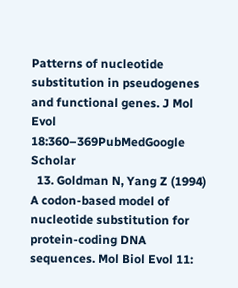Patterns of nucleotide substitution in pseudogenes and functional genes. J Mol Evol 18:360–369PubMedGoogle Scholar
  13. Goldman N, Yang Z (1994) A codon-based model of nucleotide substitution for protein-coding DNA sequences. Mol Biol Evol 11: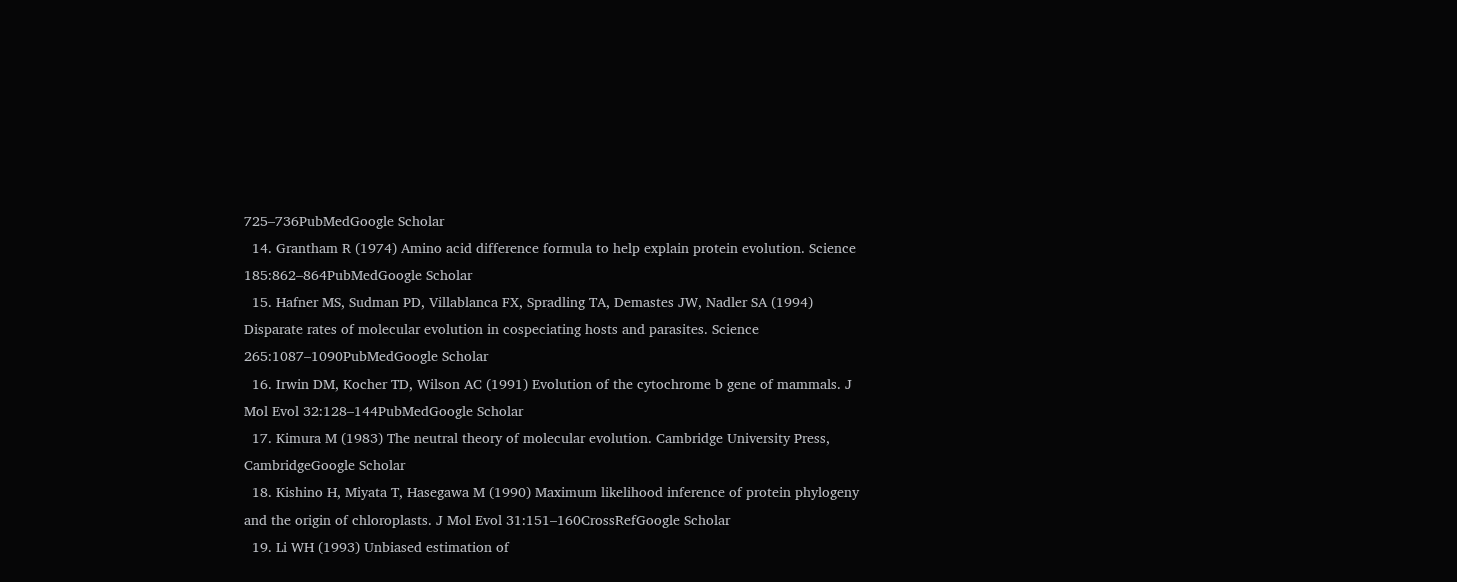725–736PubMedGoogle Scholar
  14. Grantham R (1974) Amino acid difference formula to help explain protein evolution. Science 185:862–864PubMedGoogle Scholar
  15. Hafner MS, Sudman PD, Villablanca FX, Spradling TA, Demastes JW, Nadler SA (1994) Disparate rates of molecular evolution in cospeciating hosts and parasites. Science 265:1087–1090PubMedGoogle Scholar
  16. Irwin DM, Kocher TD, Wilson AC (1991) Evolution of the cytochrome b gene of mammals. J Mol Evol 32:128–144PubMedGoogle Scholar
  17. Kimura M (1983) The neutral theory of molecular evolution. Cambridge University Press, CambridgeGoogle Scholar
  18. Kishino H, Miyata T, Hasegawa M (1990) Maximum likelihood inference of protein phylogeny and the origin of chloroplasts. J Mol Evol 31:151–160CrossRefGoogle Scholar
  19. Li WH (1993) Unbiased estimation of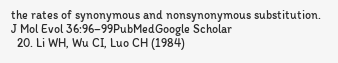the rates of synonymous and nonsynonymous substitution. J Mol Evol 36:96–99PubMedGoogle Scholar
  20. Li WH, Wu CI, Luo CH (1984)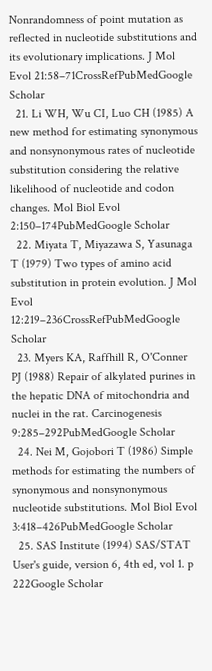Nonrandomness of point mutation as reflected in nucleotide substitutions and its evolutionary implications. J Mol Evol 21:58–71CrossRefPubMedGoogle Scholar
  21. Li WH, Wu CI, Luo CH (1985) A new method for estimating synonymous and nonsynonymous rates of nucleotide substitution considering the relative likelihood of nucleotide and codon changes. Mol Biol Evol 2:150–174PubMedGoogle Scholar
  22. Miyata T, Miyazawa S, Yasunaga T (1979) Two types of amino acid substitution in protein evolution. J Mol Evol 12:219–236CrossRefPubMedGoogle Scholar
  23. Myers KA, Raffhill R, O'Conner PJ (1988) Repair of alkylated purines in the hepatic DNA of mitochondria and nuclei in the rat. Carcinogenesis 9:285–292PubMedGoogle Scholar
  24. Nei M, Gojobori T (1986) Simple methods for estimating the numbers of synonymous and nonsynonymous nucleotide substitutions. Mol Biol Evol 3:418–426PubMedGoogle Scholar
  25. SAS Institute (1994) SAS/STAT User's guide, version 6, 4th ed, vol 1. p 222Google Scholar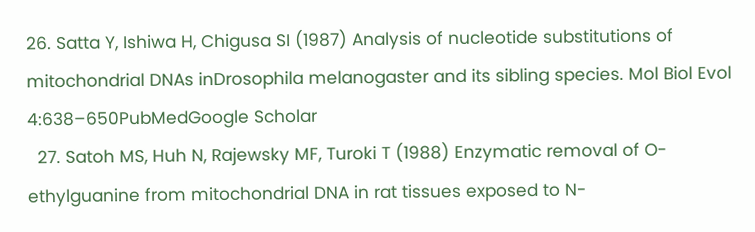26. Satta Y, Ishiwa H, Chigusa SI (1987) Analysis of nucleotide substitutions of mitochondrial DNAs inDrosophila melanogaster and its sibling species. Mol Biol Evol 4:638–650PubMedGoogle Scholar
  27. Satoh MS, Huh N, Rajewsky MF, Turoki T (1988) Enzymatic removal of O-ethylguanine from mitochondrial DNA in rat tissues exposed to N-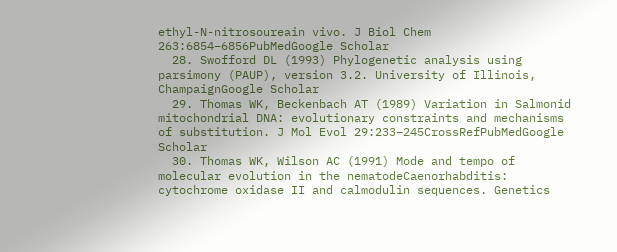ethyl-N-nitrosoureain vivo. J Biol Chem 263:6854–6856PubMedGoogle Scholar
  28. Swofford DL (1993) Phylogenetic analysis using parsimony (PAUP), version 3.2. University of Illinois, ChampaignGoogle Scholar
  29. Thomas WK, Beckenbach AT (1989) Variation in Salmonid mitochondrial DNA: evolutionary constraints and mechanisms of substitution. J Mol Evol 29:233–245CrossRefPubMedGoogle Scholar
  30. Thomas WK, Wilson AC (1991) Mode and tempo of molecular evolution in the nematodeCaenorhabditis: cytochrome oxidase II and calmodulin sequences. Genetics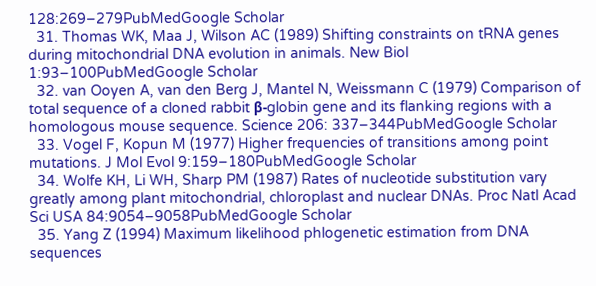128:269–279PubMedGoogle Scholar
  31. Thomas WK, Maa J, Wilson AC (1989) Shifting constraints on tRNA genes during mitochondrial DNA evolution in animals. New Biol 1:93–100PubMedGoogle Scholar
  32. van Ooyen A, van den Berg J, Mantel N, Weissmann C (1979) Comparison of total sequence of a cloned rabbit β-globin gene and its flanking regions with a homologous mouse sequence. Science 206: 337–344PubMedGoogle Scholar
  33. Vogel F, Kopun M (1977) Higher frequencies of transitions among point mutations. J Mol Evol 9:159–180PubMedGoogle Scholar
  34. Wolfe KH, Li WH, Sharp PM (1987) Rates of nucleotide substitution vary greatly among plant mitochondrial, chloroplast and nuclear DNAs. Proc Natl Acad Sci USA 84:9054–9058PubMedGoogle Scholar
  35. Yang Z (1994) Maximum likelihood phlogenetic estimation from DNA sequences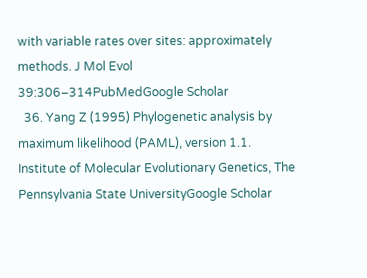with variable rates over sites: approximately methods. J Mol Evol 39:306–314PubMedGoogle Scholar
  36. Yang Z (1995) Phylogenetic analysis by maximum likelihood (PAML), version 1.1. Institute of Molecular Evolutionary Genetics, The Pennsylvania State UniversityGoogle Scholar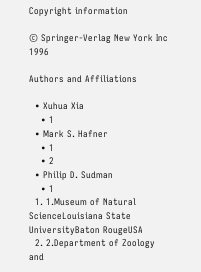Copyright information

© Springer-Verlag New York Inc 1996

Authors and Affiliations

  • Xuhua Xia
    • 1
  • Mark S. Hafner
    • 1
    • 2
  • Philip D. Sudman
    • 1
  1. 1.Museum of Natural ScienceLouisiana State UniversityBaton RougeUSA
  2. 2.Department of Zoology and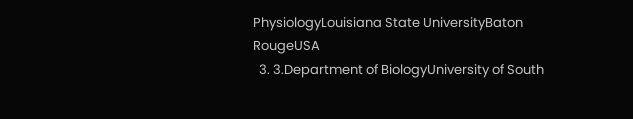PhysiologyLouisiana State UniversityBaton RougeUSA
  3. 3.Department of BiologyUniversity of South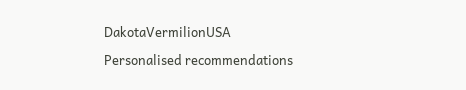DakotaVermilionUSA

Personalised recommendations